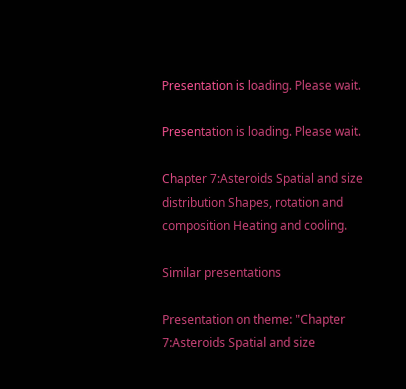Presentation is loading. Please wait.

Presentation is loading. Please wait.

Chapter 7:Asteroids Spatial and size distribution Shapes, rotation and composition Heating and cooling.

Similar presentations

Presentation on theme: "Chapter 7:Asteroids Spatial and size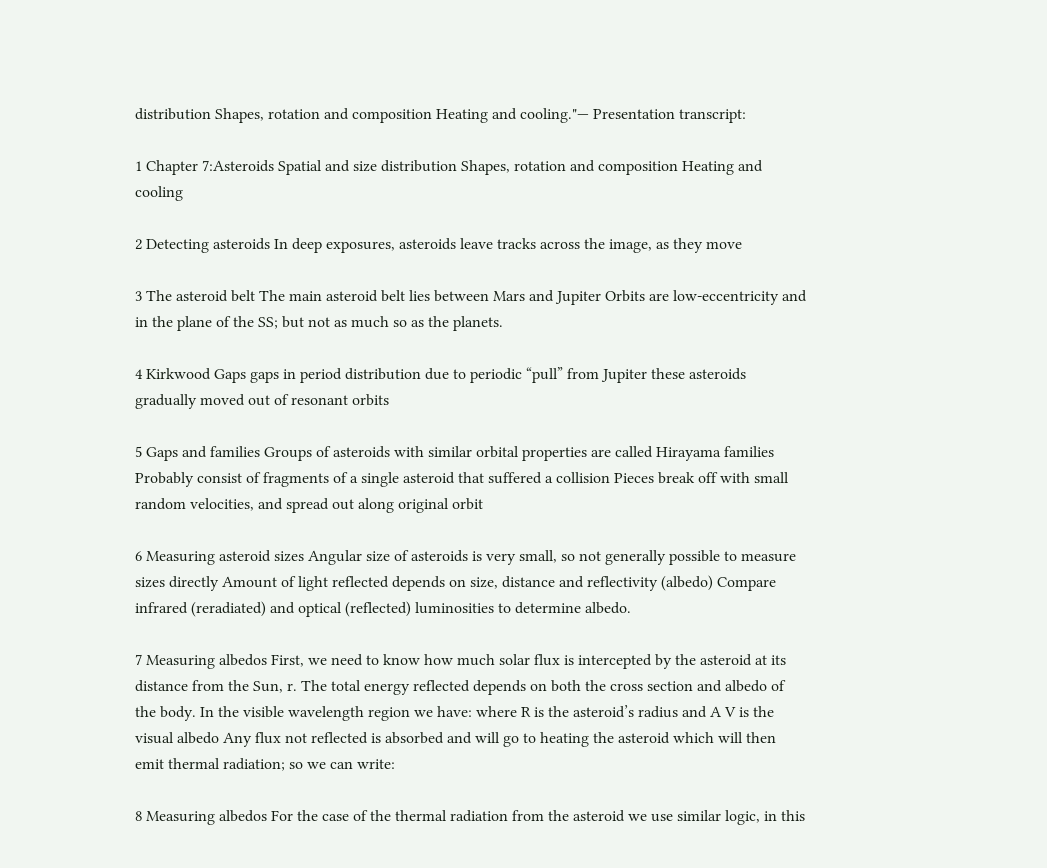distribution Shapes, rotation and composition Heating and cooling."— Presentation transcript:

1 Chapter 7:Asteroids Spatial and size distribution Shapes, rotation and composition Heating and cooling

2 Detecting asteroids In deep exposures, asteroids leave tracks across the image, as they move

3 The asteroid belt The main asteroid belt lies between Mars and Jupiter Orbits are low-eccentricity and in the plane of the SS; but not as much so as the planets.

4 Kirkwood Gaps gaps in period distribution due to periodic “pull” from Jupiter these asteroids gradually moved out of resonant orbits

5 Gaps and families Groups of asteroids with similar orbital properties are called Hirayama families Probably consist of fragments of a single asteroid that suffered a collision Pieces break off with small random velocities, and spread out along original orbit

6 Measuring asteroid sizes Angular size of asteroids is very small, so not generally possible to measure sizes directly Amount of light reflected depends on size, distance and reflectivity (albedo) Compare infrared (reradiated) and optical (reflected) luminosities to determine albedo.

7 Measuring albedos First, we need to know how much solar flux is intercepted by the asteroid at its distance from the Sun, r. The total energy reflected depends on both the cross section and albedo of the body. In the visible wavelength region we have: where R is the asteroid’s radius and A V is the visual albedo Any flux not reflected is absorbed and will go to heating the asteroid which will then emit thermal radiation; so we can write:

8 Measuring albedos For the case of the thermal radiation from the asteroid we use similar logic, in this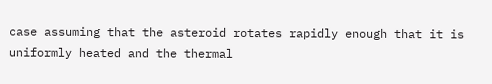case assuming that the asteroid rotates rapidly enough that it is uniformly heated and the thermal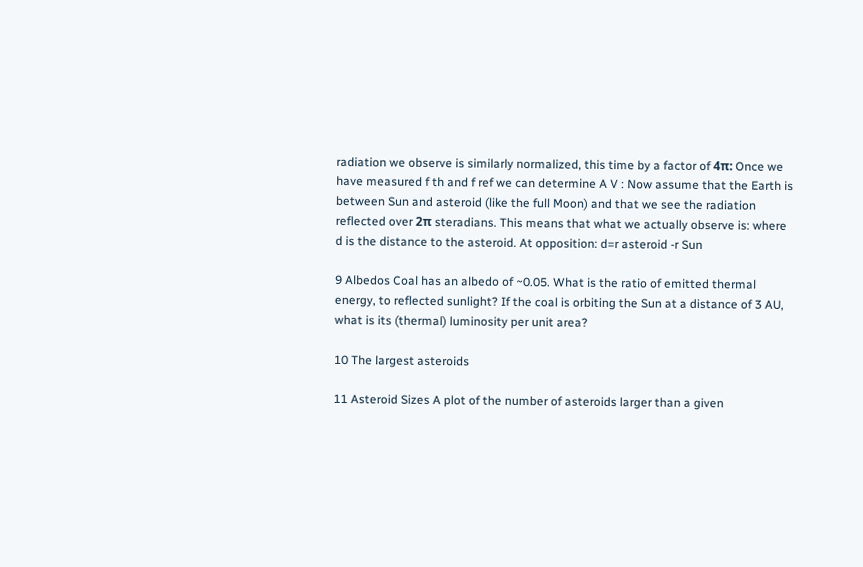radiation we observe is similarly normalized, this time by a factor of 4π: Once we have measured f th and f ref we can determine A V : Now assume that the Earth is between Sun and asteroid (like the full Moon) and that we see the radiation reflected over 2π steradians. This means that what we actually observe is: where d is the distance to the asteroid. At opposition: d=r asteroid -r Sun

9 Albedos Coal has an albedo of ~0.05. What is the ratio of emitted thermal energy, to reflected sunlight? If the coal is orbiting the Sun at a distance of 3 AU, what is its (thermal) luminosity per unit area?

10 The largest asteroids

11 Asteroid Sizes A plot of the number of asteroids larger than a given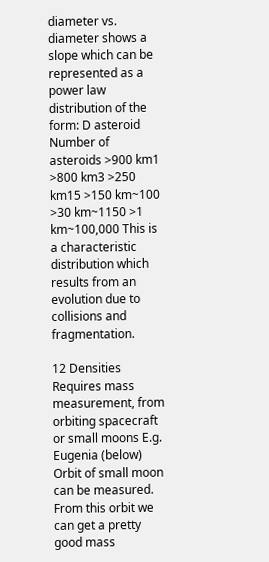diameter vs. diameter shows a slope which can be represented as a power law distribution of the form: D asteroid Number of asteroids >900 km1 >800 km3 >250 km15 >150 km~100 >30 km~1150 >1 km~100,000 This is a characteristic distribution which results from an evolution due to collisions and fragmentation.

12 Densities Requires mass measurement, from orbiting spacecraft or small moons E.g. Eugenia (below) Orbit of small moon can be measured. From this orbit we can get a pretty good mass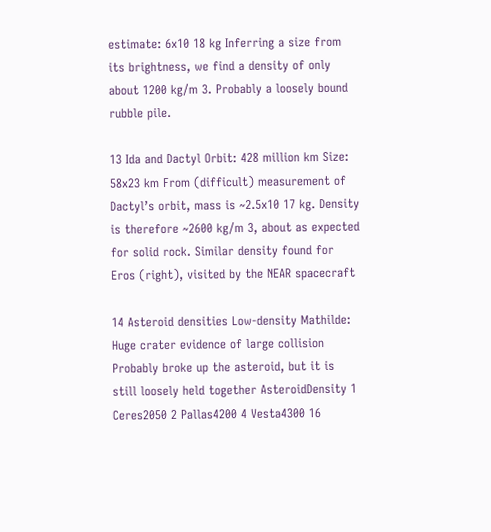estimate: 6x10 18 kg Inferring a size from its brightness, we find a density of only about 1200 kg/m 3. Probably a loosely bound rubble pile.

13 Ida and Dactyl Orbit: 428 million km Size: 58x23 km From (difficult) measurement of Dactyl’s orbit, mass is ~2.5x10 17 kg. Density is therefore ~2600 kg/m 3, about as expected for solid rock. Similar density found for Eros (right), visited by the NEAR spacecraft

14 Asteroid densities Low-density Mathilde: Huge crater evidence of large collision Probably broke up the asteroid, but it is still loosely held together AsteroidDensity 1 Ceres2050 2 Pallas4200 4 Vesta4300 16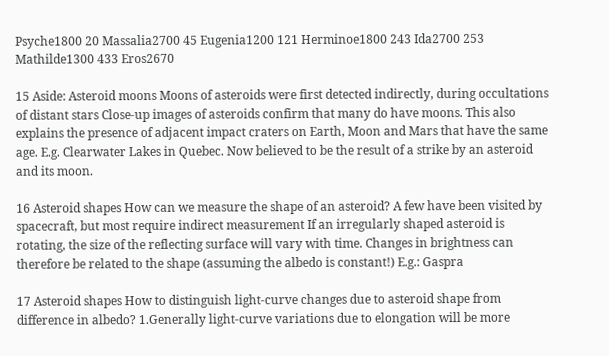Psyche1800 20 Massalia2700 45 Eugenia1200 121 Herminoe1800 243 Ida2700 253 Mathilde1300 433 Eros2670

15 Aside: Asteroid moons Moons of asteroids were first detected indirectly, during occultations of distant stars Close-up images of asteroids confirm that many do have moons. This also explains the presence of adjacent impact craters on Earth, Moon and Mars that have the same age. E.g. Clearwater Lakes in Quebec. Now believed to be the result of a strike by an asteroid and its moon.

16 Asteroid shapes How can we measure the shape of an asteroid? A few have been visited by spacecraft, but most require indirect measurement If an irregularly shaped asteroid is rotating, the size of the reflecting surface will vary with time. Changes in brightness can therefore be related to the shape (assuming the albedo is constant!) E.g.: Gaspra

17 Asteroid shapes How to distinguish light-curve changes due to asteroid shape from difference in albedo? 1.Generally light-curve variations due to elongation will be more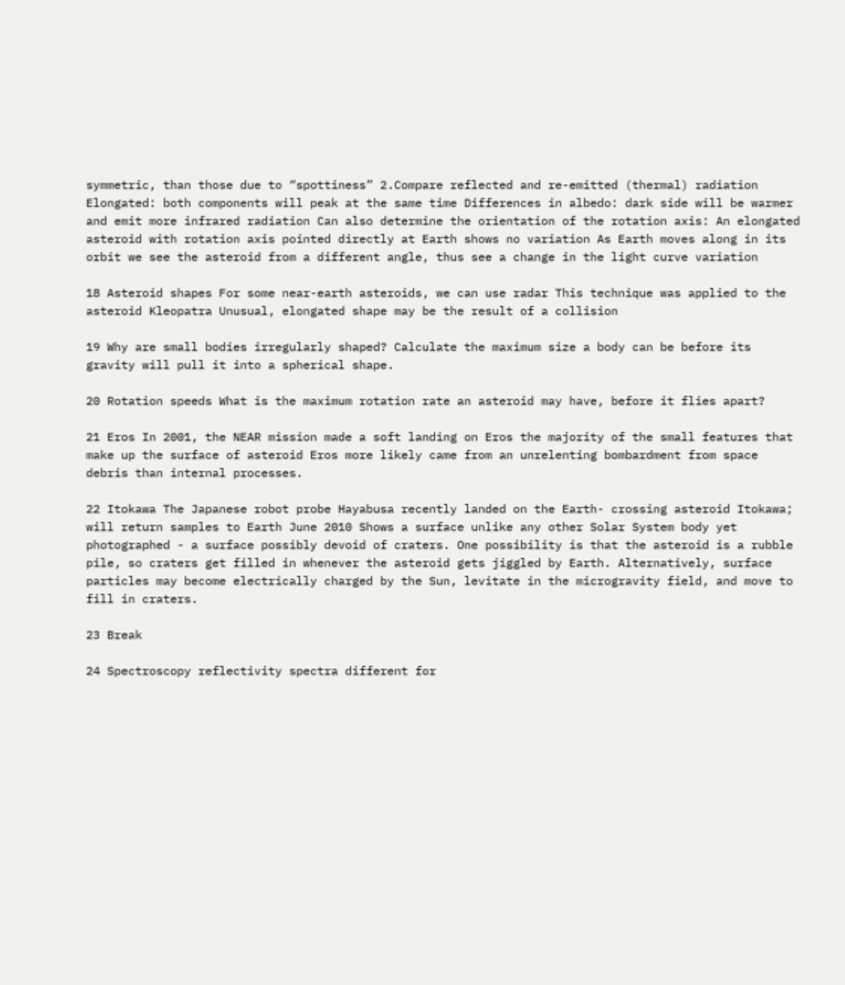symmetric, than those due to “spottiness” 2.Compare reflected and re-emitted (thermal) radiation Elongated: both components will peak at the same time Differences in albedo: dark side will be warmer and emit more infrared radiation Can also determine the orientation of the rotation axis: An elongated asteroid with rotation axis pointed directly at Earth shows no variation As Earth moves along in its orbit we see the asteroid from a different angle, thus see a change in the light curve variation

18 Asteroid shapes For some near-earth asteroids, we can use radar This technique was applied to the asteroid Kleopatra Unusual, elongated shape may be the result of a collision

19 Why are small bodies irregularly shaped? Calculate the maximum size a body can be before its gravity will pull it into a spherical shape.

20 Rotation speeds What is the maximum rotation rate an asteroid may have, before it flies apart?

21 Eros In 2001, the NEAR mission made a soft landing on Eros the majority of the small features that make up the surface of asteroid Eros more likely came from an unrelenting bombardment from space debris than internal processes.

22 Itokawa The Japanese robot probe Hayabusa recently landed on the Earth- crossing asteroid Itokawa; will return samples to Earth June 2010 Shows a surface unlike any other Solar System body yet photographed - a surface possibly devoid of craters. One possibility is that the asteroid is a rubble pile, so craters get filled in whenever the asteroid gets jiggled by Earth. Alternatively, surface particles may become electrically charged by the Sun, levitate in the microgravity field, and move to fill in craters.

23 Break

24 Spectroscopy reflectivity spectra different for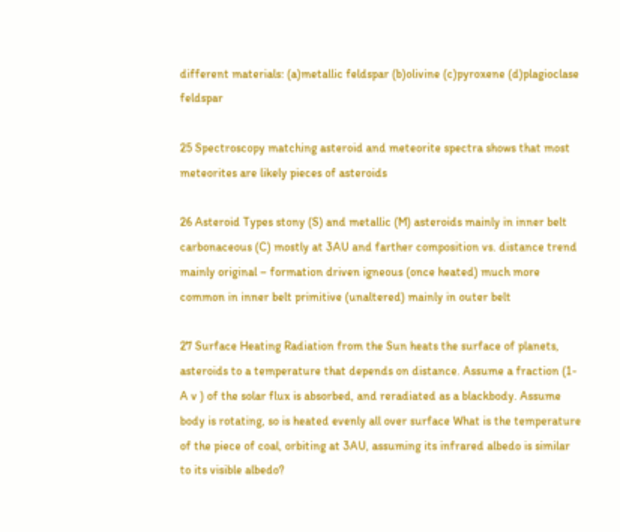different materials: (a)metallic feldspar (b)olivine (c)pyroxene (d)plagioclase feldspar

25 Spectroscopy matching asteroid and meteorite spectra shows that most meteorites are likely pieces of asteroids

26 Asteroid Types stony (S) and metallic (M) asteroids mainly in inner belt carbonaceous (C) mostly at 3AU and farther composition vs. distance trend mainly original – formation driven igneous (once heated) much more common in inner belt primitive (unaltered) mainly in outer belt

27 Surface Heating Radiation from the Sun heats the surface of planets, asteroids to a temperature that depends on distance. Assume a fraction (1-A v ) of the solar flux is absorbed, and reradiated as a blackbody. Assume body is rotating, so is heated evenly all over surface What is the temperature of the piece of coal, orbiting at 3AU, assuming its infrared albedo is similar to its visible albedo?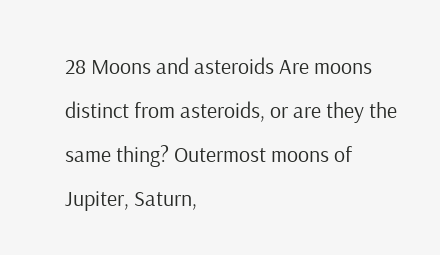28 Moons and asteroids Are moons distinct from asteroids, or are they the same thing? Outermost moons of Jupiter, Saturn,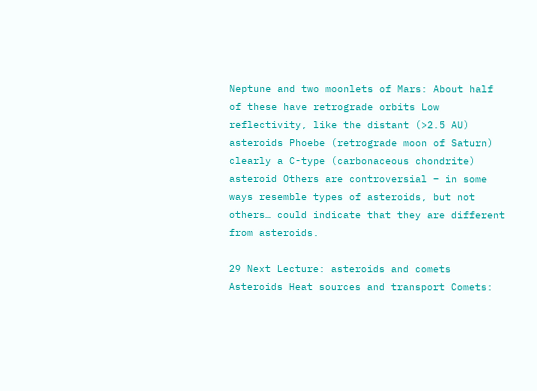Neptune and two moonlets of Mars: About half of these have retrograde orbits Low reflectivity, like the distant (>2.5 AU) asteroids Phoebe (retrograde moon of Saturn) clearly a C-type (carbonaceous chondrite) asteroid Others are controversial – in some ways resemble types of asteroids, but not others… could indicate that they are different from asteroids.

29 Next Lecture: asteroids and comets Asteroids Heat sources and transport Comets: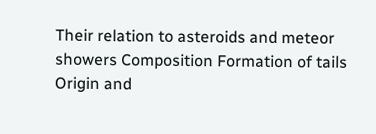Their relation to asteroids and meteor showers Composition Formation of tails Origin and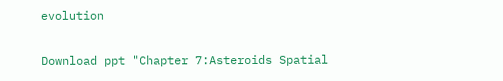evolution

Download ppt "Chapter 7:Asteroids Spatial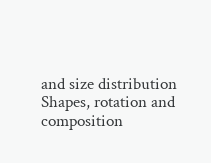and size distribution Shapes, rotation and composition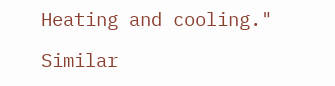Heating and cooling."

Similar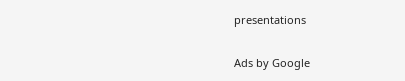presentations

Ads by Google